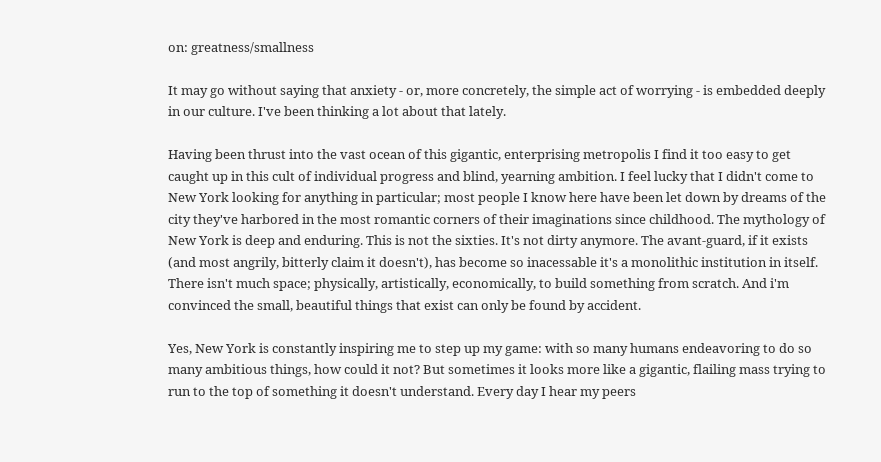on: greatness/smallness

It may go without saying that anxiety - or, more concretely, the simple act of worrying - is embedded deeply in our culture. I've been thinking a lot about that lately.

Having been thrust into the vast ocean of this gigantic, enterprising metropolis I find it too easy to get caught up in this cult of individual progress and blind, yearning ambition. I feel lucky that I didn't come to New York looking for anything in particular; most people I know here have been let down by dreams of the city they've harbored in the most romantic corners of their imaginations since childhood. The mythology of New York is deep and enduring. This is not the sixties. It's not dirty anymore. The avant-guard, if it exists (and most angrily, bitterly claim it doesn't), has become so inacessable it's a monolithic institution in itself. There isn't much space; physically, artistically, economically, to build something from scratch. And i'm convinced the small, beautiful things that exist can only be found by accident.

Yes, New York is constantly inspiring me to step up my game: with so many humans endeavoring to do so many ambitious things, how could it not? But sometimes it looks more like a gigantic, flailing mass trying to run to the top of something it doesn't understand. Every day I hear my peers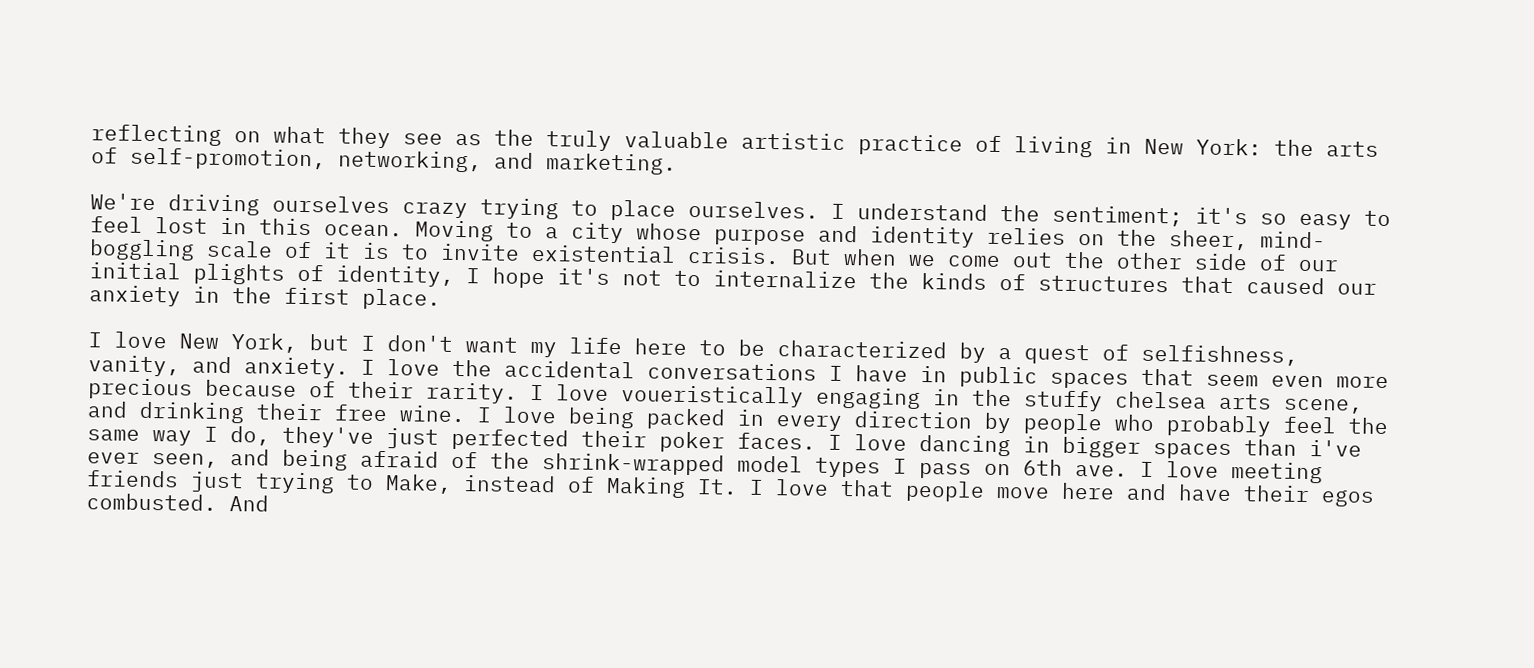reflecting on what they see as the truly valuable artistic practice of living in New York: the arts of self-promotion, networking, and marketing.

We're driving ourselves crazy trying to place ourselves. I understand the sentiment; it's so easy to feel lost in this ocean. Moving to a city whose purpose and identity relies on the sheer, mind-boggling scale of it is to invite existential crisis. But when we come out the other side of our initial plights of identity, I hope it's not to internalize the kinds of structures that caused our anxiety in the first place.

I love New York, but I don't want my life here to be characterized by a quest of selfishness, vanity, and anxiety. I love the accidental conversations I have in public spaces that seem even more precious because of their rarity. I love voueristically engaging in the stuffy chelsea arts scene, and drinking their free wine. I love being packed in every direction by people who probably feel the same way I do, they've just perfected their poker faces. I love dancing in bigger spaces than i've ever seen, and being afraid of the shrink-wrapped model types I pass on 6th ave. I love meeting friends just trying to Make, instead of Making It. I love that people move here and have their egos combusted. And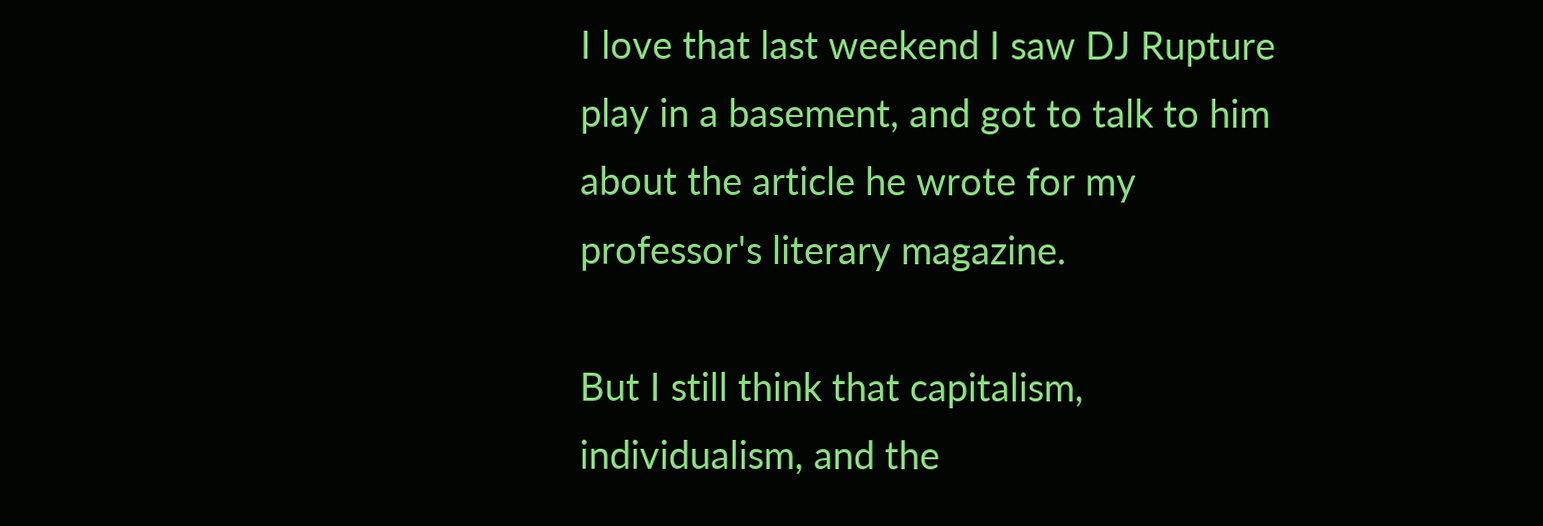I love that last weekend I saw DJ Rupture play in a basement, and got to talk to him about the article he wrote for my professor's literary magazine.

But I still think that capitalism, individualism, and the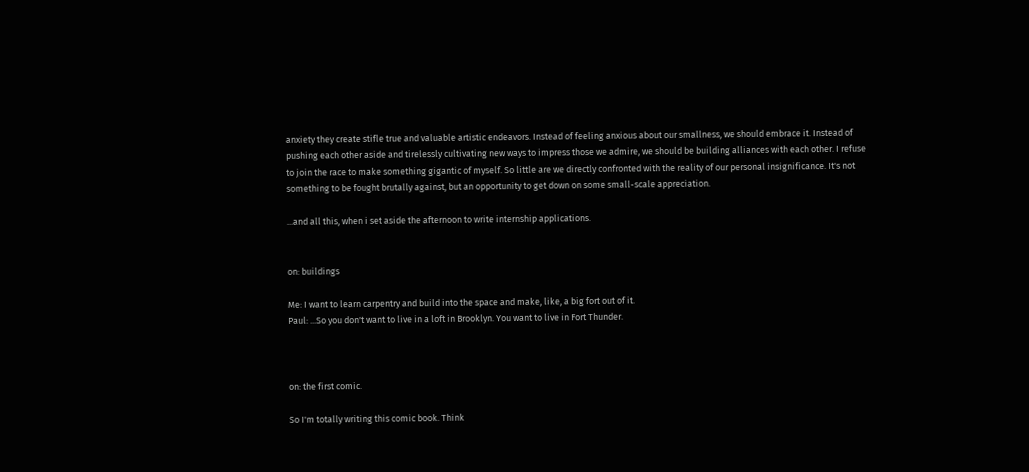anxiety they create stifle true and valuable artistic endeavors. Instead of feeling anxious about our smallness, we should embrace it. Instead of pushing each other aside and tirelessly cultivating new ways to impress those we admire, we should be building alliances with each other. I refuse to join the race to make something gigantic of myself. So little are we directly confronted with the reality of our personal insignificance. It's not something to be fought brutally against, but an opportunity to get down on some small-scale appreciation.

...and all this, when i set aside the afternoon to write internship applications.


on: buildings

Me: I want to learn carpentry and build into the space and make, like, a big fort out of it.
Paul: ...So you don't want to live in a loft in Brooklyn. You want to live in Fort Thunder.



on: the first comic.

So I'm totally writing this comic book. Think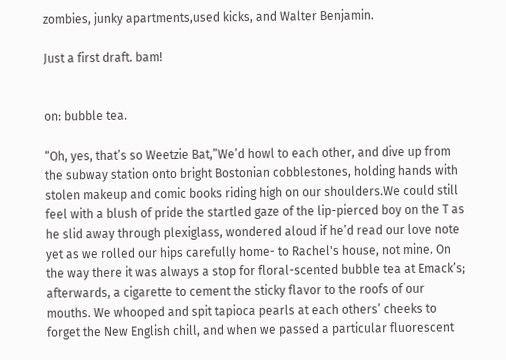zombies, junky apartments,used kicks, and Walter Benjamin.

Just a first draft. bam!


on: bubble tea.

“Oh, yes, that’s so Weetzie Bat,”We’d howl to each other, and dive up from the subway station onto bright Bostonian cobblestones, holding hands with stolen makeup and comic books riding high on our shoulders.We could still feel with a blush of pride the startled gaze of the lip-pierced boy on the T as he slid away through plexiglass, wondered aloud if he’d read our love note yet as we rolled our hips carefully home- to Rachel's house, not mine. On the way there it was always a stop for floral-scented bubble tea at Emack’s; afterwards, a cigarette to cement the sticky flavor to the roofs of our mouths. We whooped and spit tapioca pearls at each others’ cheeks to forget the New English chill, and when we passed a particular fluorescent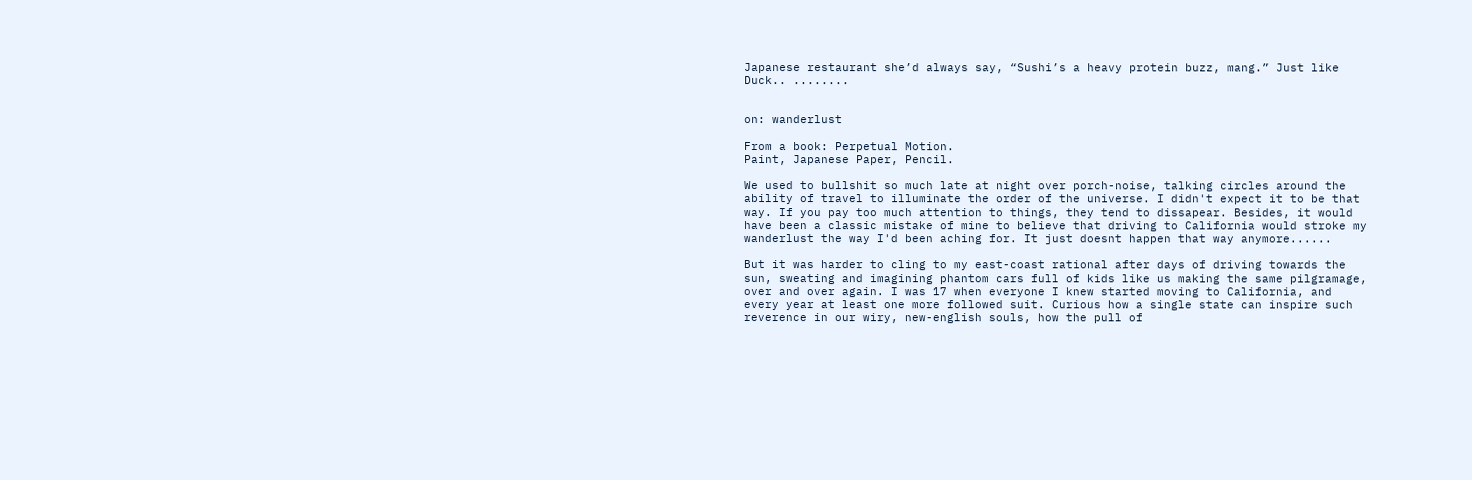Japanese restaurant she’d always say, “Sushi’s a heavy protein buzz, mang.” Just like Duck.. ........


on: wanderlust

From a book: Perpetual Motion.
Paint, Japanese Paper, Pencil.

We used to bullshit so much late at night over porch-noise, talking circles around the ability of travel to illuminate the order of the universe. I didn't expect it to be that way. If you pay too much attention to things, they tend to dissapear. Besides, it would have been a classic mistake of mine to believe that driving to California would stroke my wanderlust the way I'd been aching for. It just doesnt happen that way anymore......

But it was harder to cling to my east-coast rational after days of driving towards the sun, sweating and imagining phantom cars full of kids like us making the same pilgramage, over and over again. I was 17 when everyone I knew started moving to California, and every year at least one more followed suit. Curious how a single state can inspire such reverence in our wiry, new-english souls, how the pull of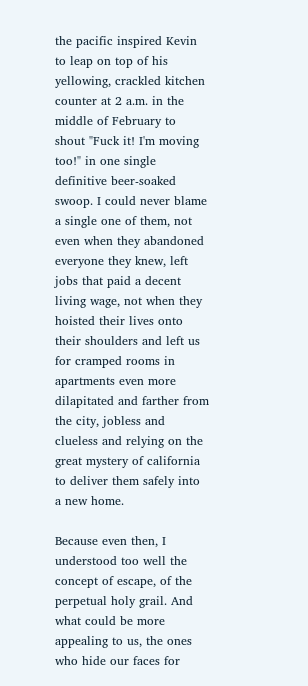the pacific inspired Kevin to leap on top of his yellowing, crackled kitchen counter at 2 a.m. in the middle of February to shout "Fuck it! I'm moving too!" in one single definitive beer-soaked swoop. I could never blame a single one of them, not even when they abandoned everyone they knew, left jobs that paid a decent living wage, not when they hoisted their lives onto their shoulders and left us for cramped rooms in apartments even more dilapitated and farther from the city, jobless and clueless and relying on the great mystery of california to deliver them safely into a new home.

Because even then, I understood too well the concept of escape, of the perpetual holy grail. And what could be more appealing to us, the ones who hide our faces for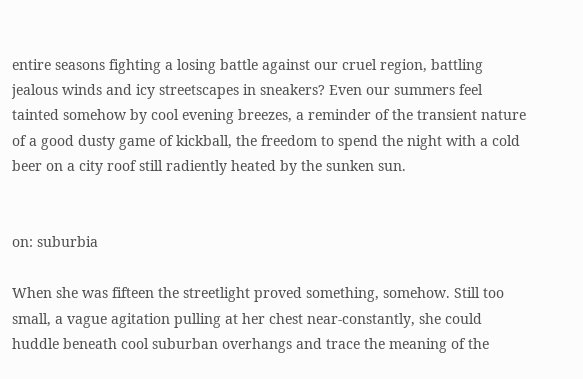entire seasons fighting a losing battle against our cruel region, battling jealous winds and icy streetscapes in sneakers? Even our summers feel tainted somehow by cool evening breezes, a reminder of the transient nature of a good dusty game of kickball, the freedom to spend the night with a cold beer on a city roof still radiently heated by the sunken sun.


on: suburbia

When she was fifteen the streetlight proved something, somehow. Still too small, a vague agitation pulling at her chest near-constantly, she could huddle beneath cool suburban overhangs and trace the meaning of the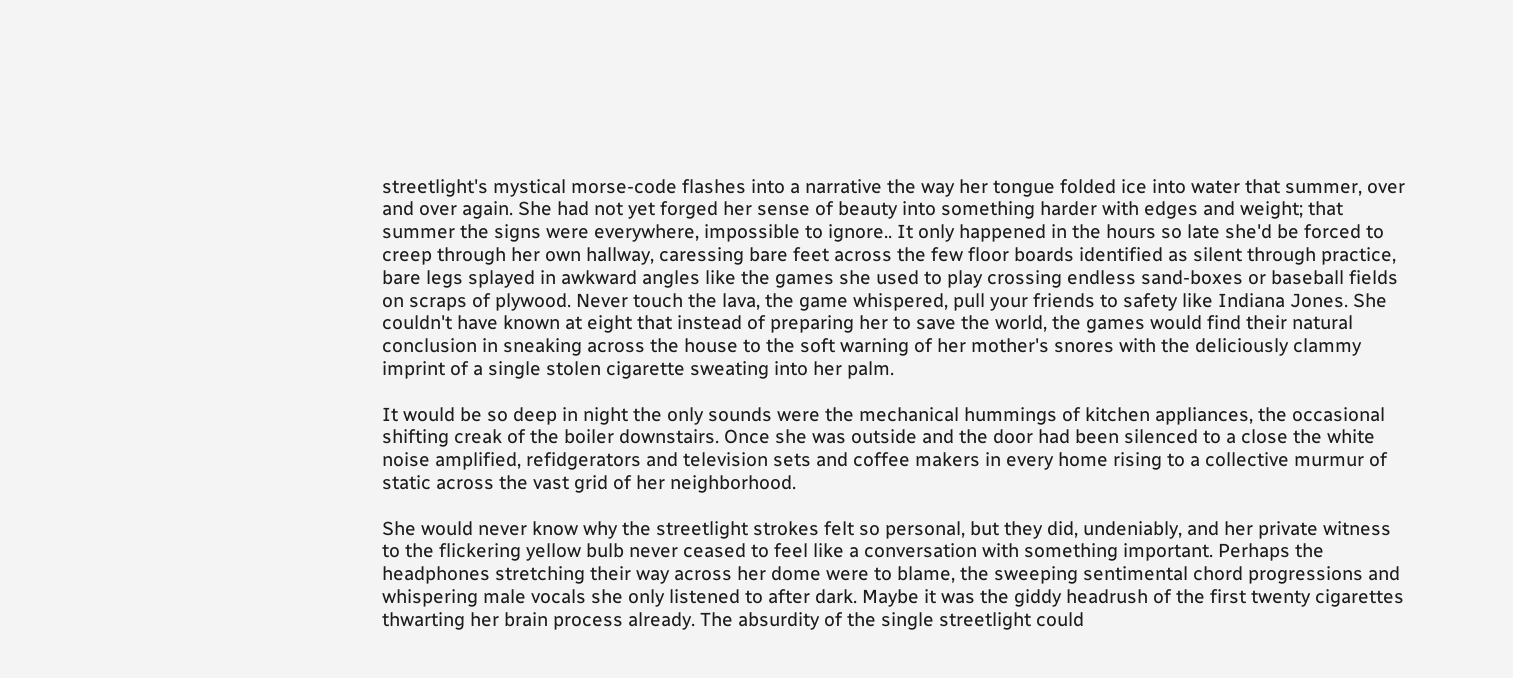streetlight's mystical morse-code flashes into a narrative the way her tongue folded ice into water that summer, over and over again. She had not yet forged her sense of beauty into something harder with edges and weight; that summer the signs were everywhere, impossible to ignore.. It only happened in the hours so late she'd be forced to creep through her own hallway, caressing bare feet across the few floor boards identified as silent through practice, bare legs splayed in awkward angles like the games she used to play crossing endless sand-boxes or baseball fields on scraps of plywood. Never touch the lava, the game whispered, pull your friends to safety like Indiana Jones. She couldn't have known at eight that instead of preparing her to save the world, the games would find their natural conclusion in sneaking across the house to the soft warning of her mother's snores with the deliciously clammy imprint of a single stolen cigarette sweating into her palm.

It would be so deep in night the only sounds were the mechanical hummings of kitchen appliances, the occasional shifting creak of the boiler downstairs. Once she was outside and the door had been silenced to a close the white noise amplified, refidgerators and television sets and coffee makers in every home rising to a collective murmur of static across the vast grid of her neighborhood.

She would never know why the streetlight strokes felt so personal, but they did, undeniably, and her private witness to the flickering yellow bulb never ceased to feel like a conversation with something important. Perhaps the headphones stretching their way across her dome were to blame, the sweeping sentimental chord progressions and whispering male vocals she only listened to after dark. Maybe it was the giddy headrush of the first twenty cigarettes thwarting her brain process already. The absurdity of the single streetlight could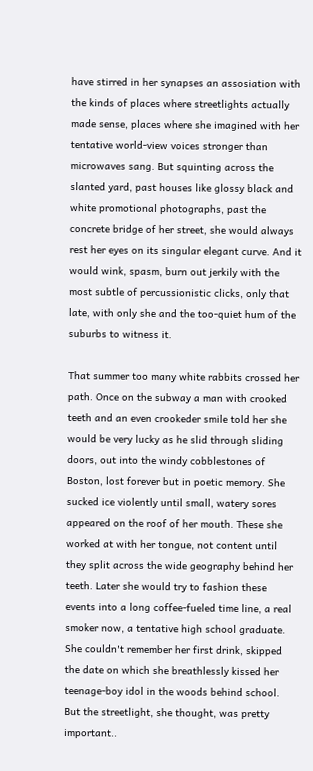have stirred in her synapses an assosiation with the kinds of places where streetlights actually made sense, places where she imagined with her tentative world-view voices stronger than microwaves sang. But squinting across the slanted yard, past houses like glossy black and white promotional photographs, past the concrete bridge of her street, she would always rest her eyes on its singular elegant curve. And it would wink, spasm, burn out jerkily with the most subtle of percussionistic clicks, only that late, with only she and the too-quiet hum of the suburbs to witness it.

That summer too many white rabbits crossed her path. Once on the subway a man with crooked teeth and an even crookeder smile told her she would be very lucky as he slid through sliding doors, out into the windy cobblestones of Boston, lost forever but in poetic memory. She sucked ice violently until small, watery sores appeared on the roof of her mouth. These she worked at with her tongue, not content until they split across the wide geography behind her teeth. Later she would try to fashion these events into a long coffee-fueled time line, a real smoker now, a tentative high school graduate. She couldn't remember her first drink, skipped the date on which she breathlessly kissed her teenage-boy idol in the woods behind school. But the streetlight, she thought, was pretty important..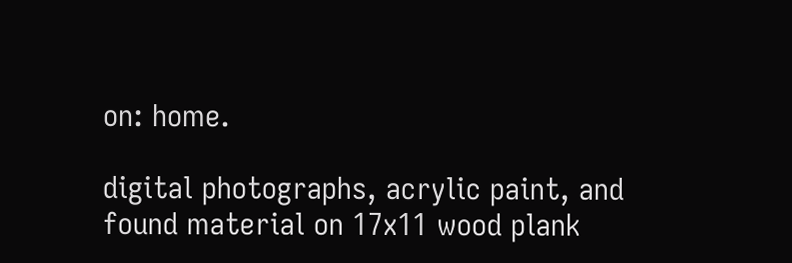on: home.

digital photographs, acrylic paint, and found material on 17x11 wood plank